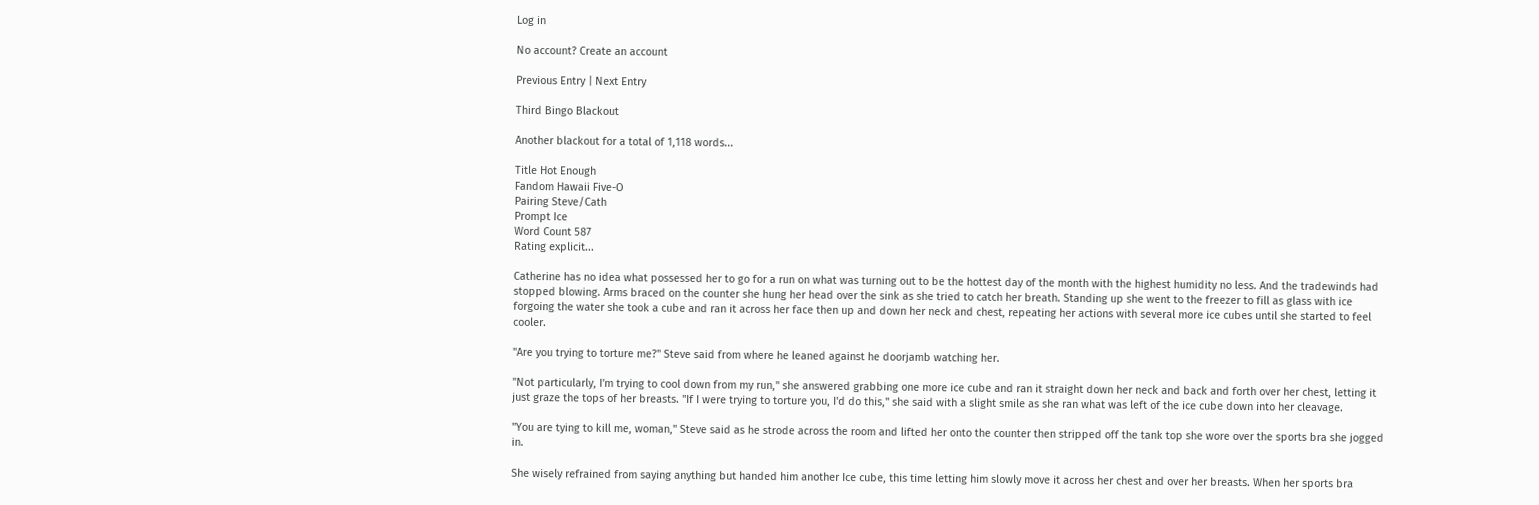Log in

No account? Create an account

Previous Entry | Next Entry

Third Bingo Blackout

Another blackout for a total of 1,118 words...

Title Hot Enough
Fandom Hawaii Five-O
Pairing Steve/Cath
Prompt Ice
Word Count 587
Rating explicit...

Catherine has no idea what possessed her to go for a run on what was turning out to be the hottest day of the month with the highest humidity no less. And the tradewinds had stopped blowing. Arms braced on the counter she hung her head over the sink as she tried to catch her breath. Standing up she went to the freezer to fill as glass with ice forgoing the water she took a cube and ran it across her face then up and down her neck and chest, repeating her actions with several more ice cubes until she started to feel cooler.

"Are you trying to torture me?" Steve said from where he leaned against he doorjamb watching her.

"Not particularly, I'm trying to cool down from my run," she answered grabbing one more ice cube and ran it straight down her neck and back and forth over her chest, letting it just graze the tops of her breasts. "If I were trying to torture you, I'd do this," she said with a slight smile as she ran what was left of the ice cube down into her cleavage.

"You are tying to kill me, woman," Steve said as he strode across the room and lifted her onto the counter then stripped off the tank top she wore over the sports bra she jogged in.

She wisely refrained from saying anything but handed him another Ice cube, this time letting him slowly move it across her chest and over her breasts. When her sports bra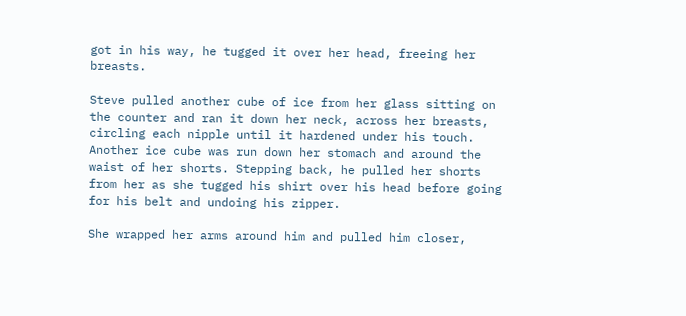got in his way, he tugged it over her head, freeing her breasts.

Steve pulled another cube of ice from her glass sitting on the counter and ran it down her neck, across her breasts, circling each nipple until it hardened under his touch. Another ice cube was run down her stomach and around the waist of her shorts. Stepping back, he pulled her shorts from her as she tugged his shirt over his head before going for his belt and undoing his zipper.

She wrapped her arms around him and pulled him closer,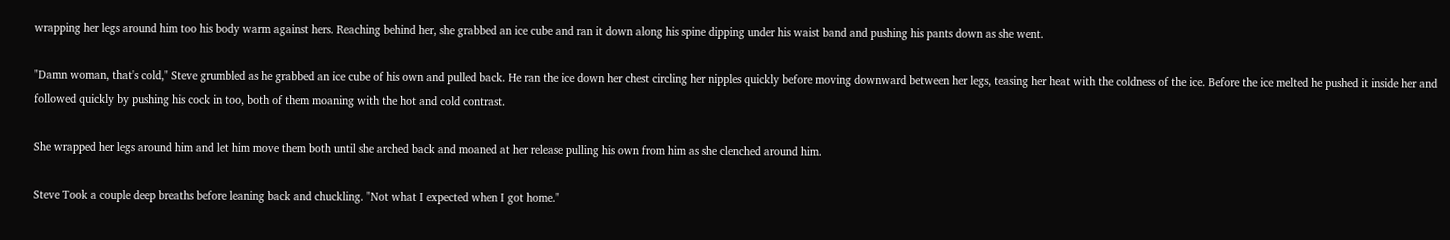wrapping her legs around him too his body warm against hers. Reaching behind her, she grabbed an ice cube and ran it down along his spine dipping under his waist band and pushing his pants down as she went.

"Damn woman, that's cold," Steve grumbled as he grabbed an ice cube of his own and pulled back. He ran the ice down her chest circling her nipples quickly before moving downward between her legs, teasing her heat with the coldness of the ice. Before the ice melted he pushed it inside her and followed quickly by pushing his cock in too, both of them moaning with the hot and cold contrast.

She wrapped her legs around him and let him move them both until she arched back and moaned at her release pulling his own from him as she clenched around him.

Steve Took a couple deep breaths before leaning back and chuckling. "Not what I expected when I got home."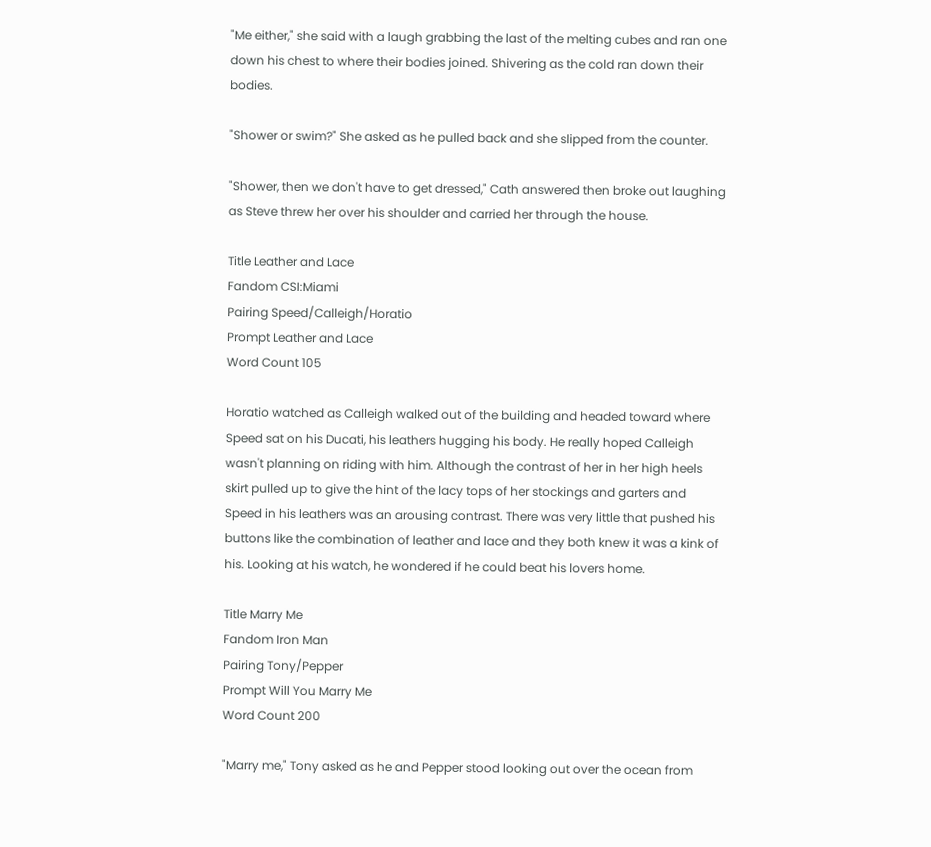"Me either," she said with a laugh grabbing the last of the melting cubes and ran one down his chest to where their bodies joined. Shivering as the cold ran down their bodies.

"Shower or swim?" She asked as he pulled back and she slipped from the counter.

"Shower, then we don't have to get dressed," Cath answered then broke out laughing as Steve threw her over his shoulder and carried her through the house.

Title Leather and Lace
Fandom CSI:Miami
Pairing Speed/Calleigh/Horatio
Prompt Leather and Lace
Word Count 105

Horatio watched as Calleigh walked out of the building and headed toward where Speed sat on his Ducati, his leathers hugging his body. He really hoped Calleigh wasn't planning on riding with him. Although the contrast of her in her high heels skirt pulled up to give the hint of the lacy tops of her stockings and garters and Speed in his leathers was an arousing contrast. There was very little that pushed his buttons like the combination of leather and lace and they both knew it was a kink of his. Looking at his watch, he wondered if he could beat his lovers home.

Title Marry Me
Fandom Iron Man
Pairing Tony/Pepper
Prompt Will You Marry Me
Word Count 200

"Marry me," Tony asked as he and Pepper stood looking out over the ocean from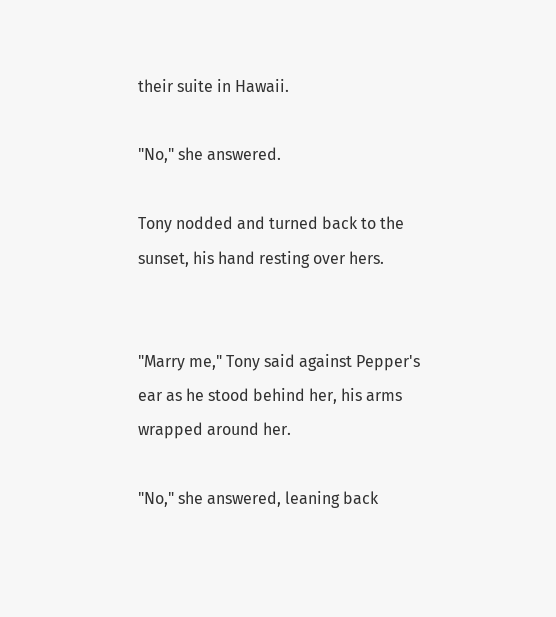their suite in Hawaii.

"No," she answered.

Tony nodded and turned back to the sunset, his hand resting over hers.


"Marry me," Tony said against Pepper's ear as he stood behind her, his arms wrapped around her.

"No," she answered, leaning back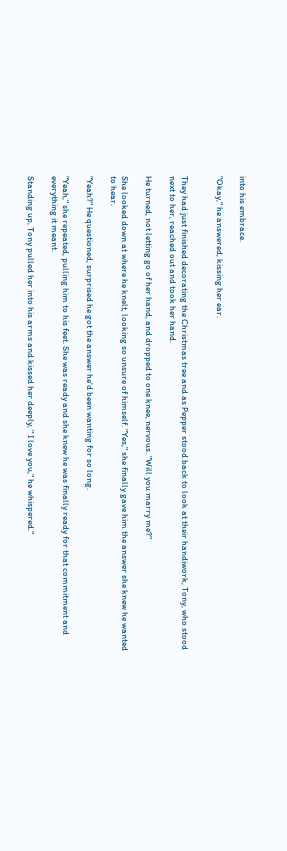into his embrace.

"Okay," he answered, kissing her ear.


They had just finished decorating the Christmas tree and as Pepper stood back to look at their handiwork, Tony, who stood next to her, reached out and took her hand.

He turned, not letting go of her hand, and dropped to one knee, nervous. "Will you marry me?"

She looked down at where he knelt, looking so unsure of himself. "Yes," she finally gave him the answer she knew he wanted to hear.

"Yeah?" He questioned, surprised he got the answer he'd been wanting for so long.

"Yeah," she repeated, pulling him to his feet. She was ready and she knew he was finally ready for that commitment and everything it meant.

Standing up, Tony pulled her into his arms and kissed her deeply, " I love you," he whispered."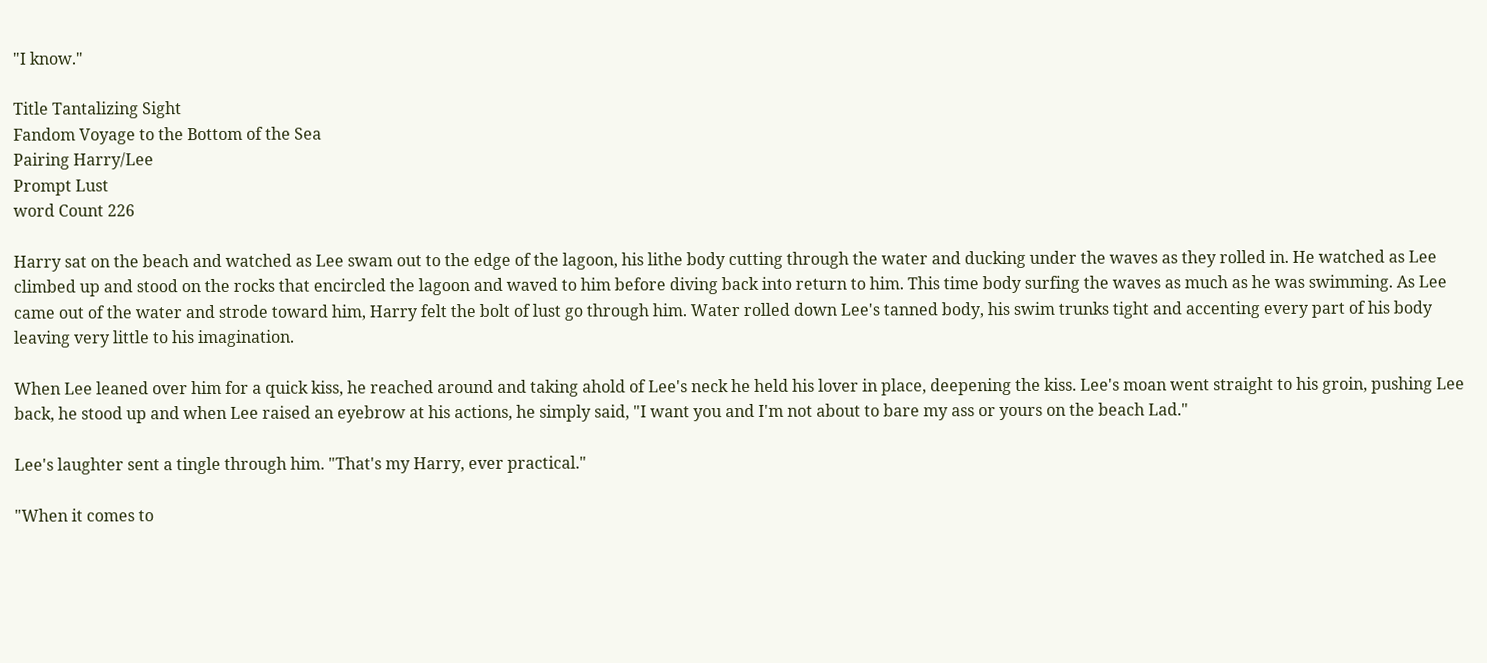"I know."

Title Tantalizing Sight
Fandom Voyage to the Bottom of the Sea
Pairing Harry/Lee
Prompt Lust
word Count 226

Harry sat on the beach and watched as Lee swam out to the edge of the lagoon, his lithe body cutting through the water and ducking under the waves as they rolled in. He watched as Lee climbed up and stood on the rocks that encircled the lagoon and waved to him before diving back into return to him. This time body surfing the waves as much as he was swimming. As Lee came out of the water and strode toward him, Harry felt the bolt of lust go through him. Water rolled down Lee's tanned body, his swim trunks tight and accenting every part of his body leaving very little to his imagination.

When Lee leaned over him for a quick kiss, he reached around and taking ahold of Lee's neck he held his lover in place, deepening the kiss. Lee's moan went straight to his groin, pushing Lee back, he stood up and when Lee raised an eyebrow at his actions, he simply said, "I want you and I'm not about to bare my ass or yours on the beach Lad."

Lee's laughter sent a tingle through him. "That's my Harry, ever practical."

"When it comes to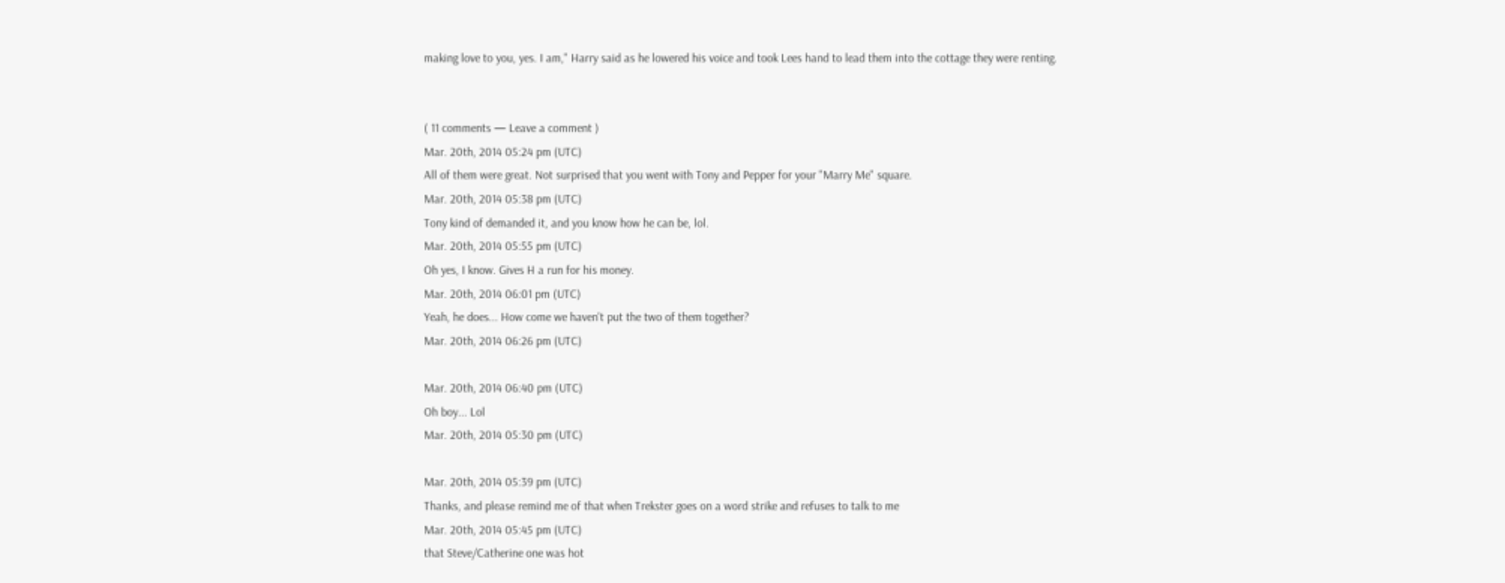making love to you, yes. I am," Harry said as he lowered his voice and took Lees hand to lead them into the cottage they were renting.


( 11 comments — Leave a comment )
Mar. 20th, 2014 05:24 pm (UTC)
All of them were great. Not surprised that you went with Tony and Pepper for your "Marry Me" square.
Mar. 20th, 2014 05:38 pm (UTC)
Tony kind of demanded it, and you know how he can be, lol.
Mar. 20th, 2014 05:55 pm (UTC)
Oh yes, I know. Gives H a run for his money.
Mar. 20th, 2014 06:01 pm (UTC)
Yeah, he does... How come we haven't put the two of them together?
Mar. 20th, 2014 06:26 pm (UTC)

Mar. 20th, 2014 06:40 pm (UTC)
Oh boy... Lol
Mar. 20th, 2014 05:30 pm (UTC)

Mar. 20th, 2014 05:39 pm (UTC)
Thanks, and please remind me of that when Trekster goes on a word strike and refuses to talk to me
Mar. 20th, 2014 05:45 pm (UTC)
that Steve/Catherine one was hot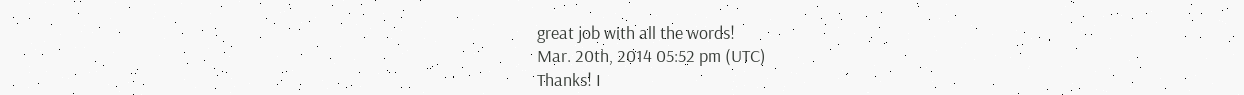great job with all the words!
Mar. 20th, 2014 05:52 pm (UTC)
Thanks! I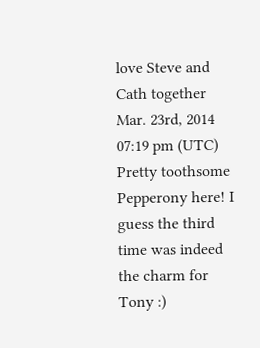love Steve and Cath together
Mar. 23rd, 2014 07:19 pm (UTC)
Pretty toothsome Pepperony here! I guess the third time was indeed the charm for Tony :)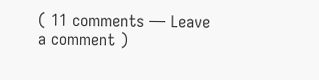( 11 comments — Leave a comment )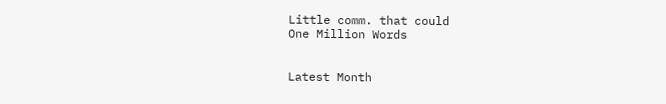Little comm. that could
One Million Words


Latest Month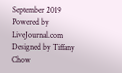September 2019
Powered by LiveJournal.com
Designed by Tiffany Chow